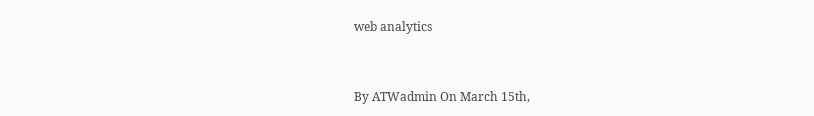web analytics


By ATWadmin On March 15th,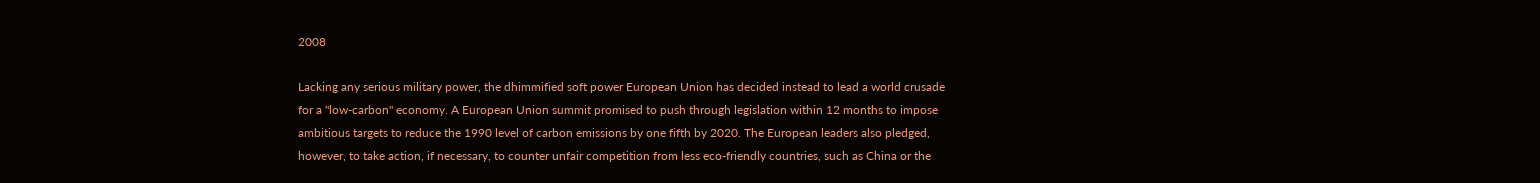2008

Lacking any serious military power, the dhimmified soft power European Union has decided instead to lead a world crusade for a "low-carbon" economy. A European Union summit promised to push through legislation within 12 months to impose ambitious targets to reduce the 1990 level of carbon emissions by one fifth by 2020. The European leaders also pledged, however, to take action, if necessary, to counter unfair competition from less eco-friendly countries, such as China or the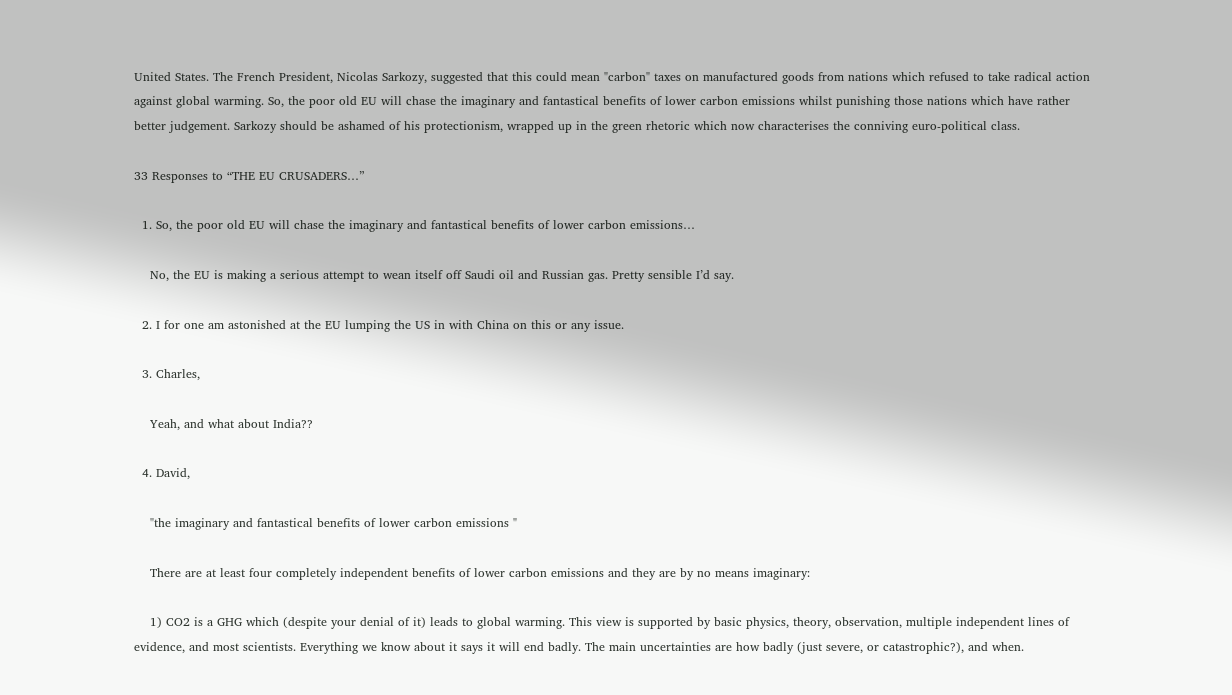United States. The French President, Nicolas Sarkozy, suggested that this could mean "carbon" taxes on manufactured goods from nations which refused to take radical action against global warming. So, the poor old EU will chase the imaginary and fantastical benefits of lower carbon emissions whilst punishing those nations which have rather better judgement. Sarkozy should be ashamed of his protectionism, wrapped up in the green rhetoric which now characterises the conniving euro-political class.

33 Responses to “THE EU CRUSADERS…”

  1. So, the poor old EU will chase the imaginary and fantastical benefits of lower carbon emissions…

    No, the EU is making a serious attempt to wean itself off Saudi oil and Russian gas. Pretty sensible I’d say.

  2. I for one am astonished at the EU lumping the US in with China on this or any issue.

  3. Charles,

    Yeah, and what about India??

  4. David,

    "the imaginary and fantastical benefits of lower carbon emissions "

    There are at least four completely independent benefits of lower carbon emissions and they are by no means imaginary:

    1) CO2 is a GHG which (despite your denial of it) leads to global warming. This view is supported by basic physics, theory, observation, multiple independent lines of evidence, and most scientists. Everything we know about it says it will end badly. The main uncertainties are how badly (just severe, or catastrophic?), and when.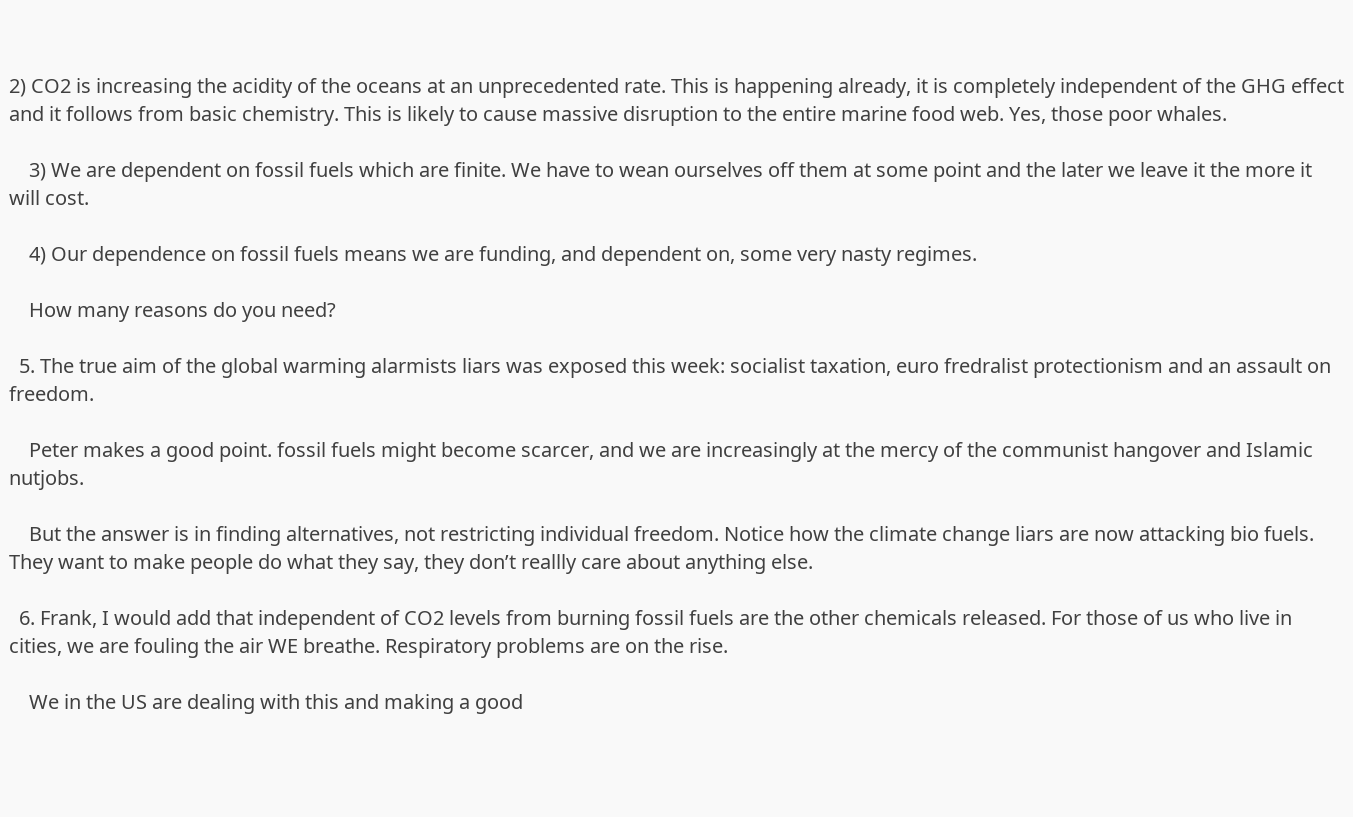2) CO2 is increasing the acidity of the oceans at an unprecedented rate. This is happening already, it is completely independent of the GHG effect and it follows from basic chemistry. This is likely to cause massive disruption to the entire marine food web. Yes, those poor whales.

    3) We are dependent on fossil fuels which are finite. We have to wean ourselves off them at some point and the later we leave it the more it will cost.

    4) Our dependence on fossil fuels means we are funding, and dependent on, some very nasty regimes.

    How many reasons do you need?

  5. The true aim of the global warming alarmists liars was exposed this week: socialist taxation, euro fredralist protectionism and an assault on freedom.

    Peter makes a good point. fossil fuels might become scarcer, and we are increasingly at the mercy of the communist hangover and Islamic nutjobs.

    But the answer is in finding alternatives, not restricting individual freedom. Notice how the climate change liars are now attacking bio fuels. They want to make people do what they say, they don’t reallly care about anything else.

  6. Frank, I would add that independent of CO2 levels from burning fossil fuels are the other chemicals released. For those of us who live in cities, we are fouling the air WE breathe. Respiratory problems are on the rise.

    We in the US are dealing with this and making a good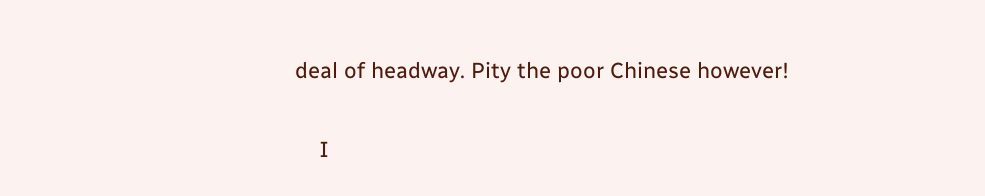deal of headway. Pity the poor Chinese however!

    I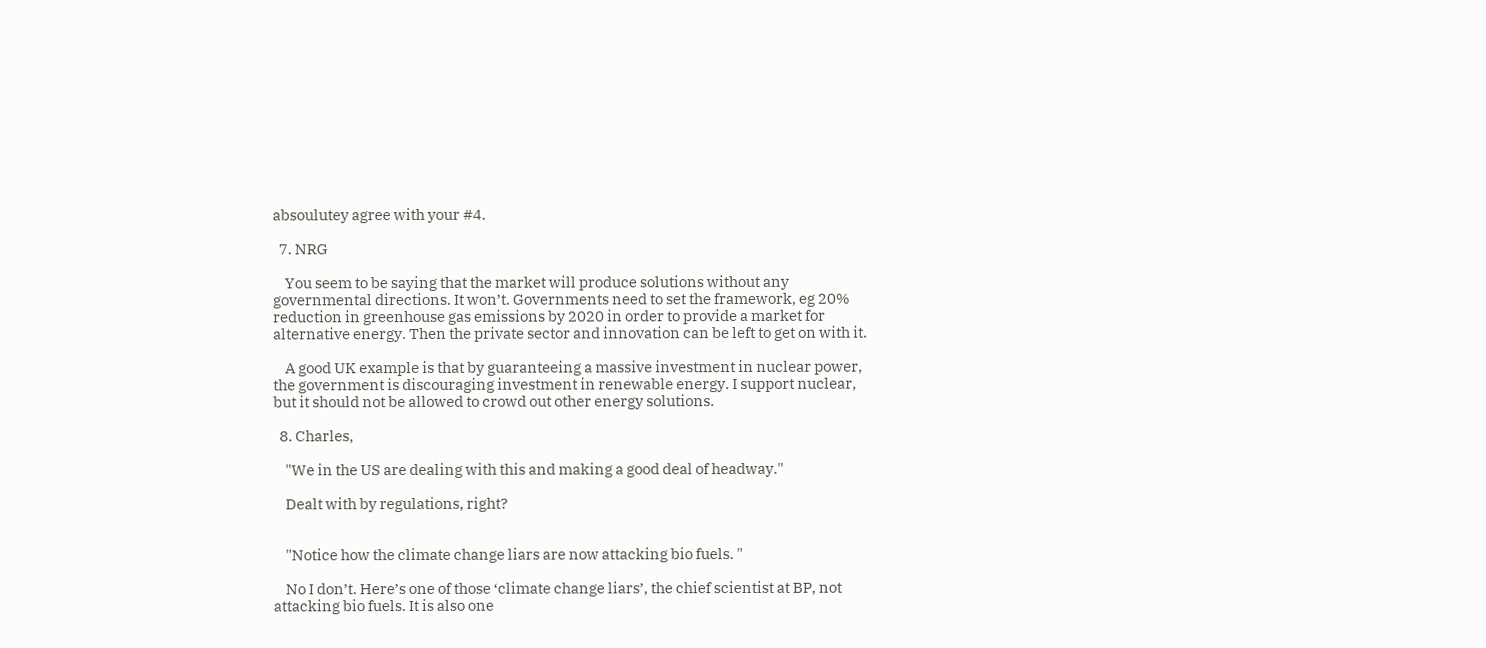absoulutey agree with your #4.

  7. NRG

    You seem to be saying that the market will produce solutions without any governmental directions. It won’t. Governments need to set the framework, eg 20% reduction in greenhouse gas emissions by 2020 in order to provide a market for alternative energy. Then the private sector and innovation can be left to get on with it.

    A good UK example is that by guaranteeing a massive investment in nuclear power, the government is discouraging investment in renewable energy. I support nuclear, but it should not be allowed to crowd out other energy solutions.

  8. Charles,

    "We in the US are dealing with this and making a good deal of headway."

    Dealt with by regulations, right?


    "Notice how the climate change liars are now attacking bio fuels. "

    No I don’t. Here’s one of those ‘climate change liars’, the chief scientist at BP, not attacking bio fuels. It is also one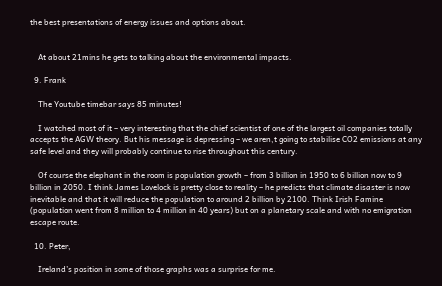the best presentations of energy issues and options about.


    At about 21mins he gets to talking about the environmental impacts.

  9. Frank

    The Youtube timebar says 85 minutes!

    I watched most of it – very interesting that the chief scientist of one of the largest oil companies totally accepts the AGW theory. But his message is depressing – we aren,t going to stabilise CO2 emissions at any safe level and they will probably continue to rise throughout this century.

    Of course the elephant in the room is population growth – from 3 billion in 1950 to 6 billion now to 9 billion in 2050. I think James Lovelock is pretty close to reality – he predicts that climate disaster is now inevitable and that it will reduce the population to around 2 billion by 2100. Think Irish Famine (population went from 8 million to 4 million in 40 years) but on a planetary scale and with no emigration escape route.

  10. Peter,

    Ireland’s position in some of those graphs was a surprise for me.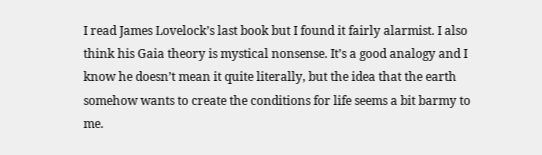I read James Lovelock’s last book but I found it fairly alarmist. I also think his Gaia theory is mystical nonsense. It’s a good analogy and I know he doesn’t mean it quite literally, but the idea that the earth somehow wants to create the conditions for life seems a bit barmy to me.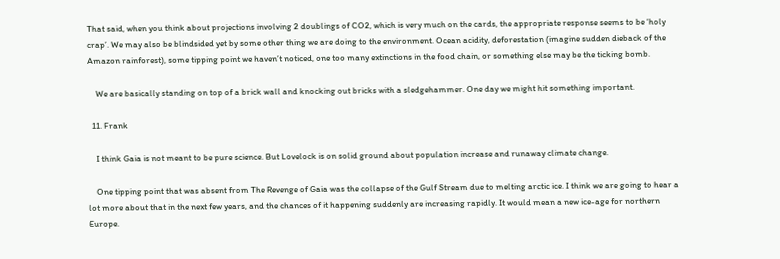That said, when you think about projections involving 2 doublings of CO2, which is very much on the cards, the appropriate response seems to be ‘holy crap’. We may also be blindsided yet by some other thing we are doing to the environment. Ocean acidity, deforestation (imagine sudden dieback of the Amazon rainforest), some tipping point we haven’t noticed, one too many extinctions in the food chain, or something else may be the ticking bomb.

    We are basically standing on top of a brick wall and knocking out bricks with a sledgehammer. One day we might hit something important.

  11. Frank

    I think Gaia is not meant to be pure science. But Lovelock is on solid ground about population increase and runaway climate change.

    One tipping point that was absent from The Revenge of Gaia was the collapse of the Gulf Stream due to melting arctic ice. I think we are going to hear a lot more about that in the next few years, and the chances of it happening suddenly are increasing rapidly. It would mean a new ice-age for northern Europe.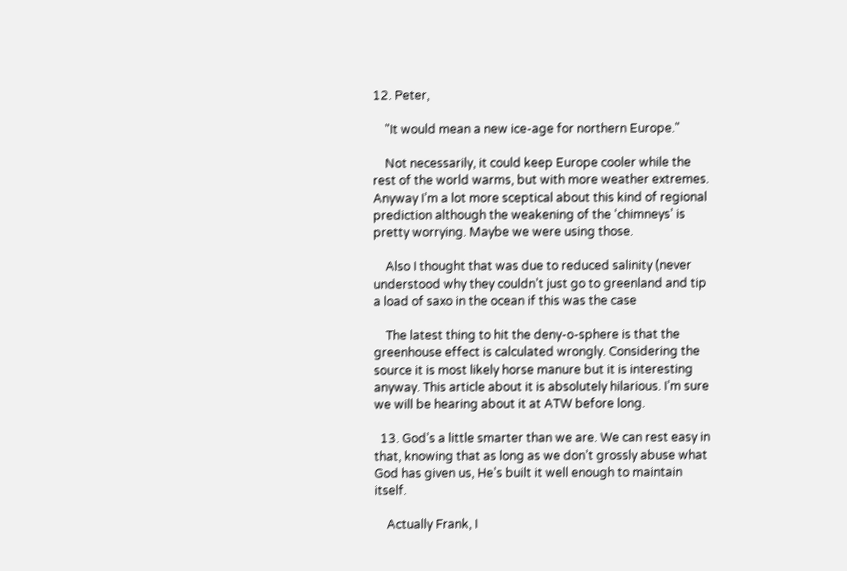12. Peter,

    "It would mean a new ice-age for northern Europe."

    Not necessarily, it could keep Europe cooler while the rest of the world warms, but with more weather extremes. Anyway I’m a lot more sceptical about this kind of regional prediction although the weakening of the ‘chimneys’ is pretty worrying. Maybe we were using those.

    Also I thought that was due to reduced salinity (never understood why they couldn’t just go to greenland and tip a load of saxo in the ocean if this was the case

    The latest thing to hit the deny-o-sphere is that the greenhouse effect is calculated wrongly. Considering the source it is most likely horse manure but it is interesting anyway. This article about it is absolutely hilarious. I’m sure we will be hearing about it at ATW before long.

  13. God’s a little smarter than we are. We can rest easy in that, knowing that as long as we don’t grossly abuse what God has given us, He’s built it well enough to maintain itself.

    Actually Frank, I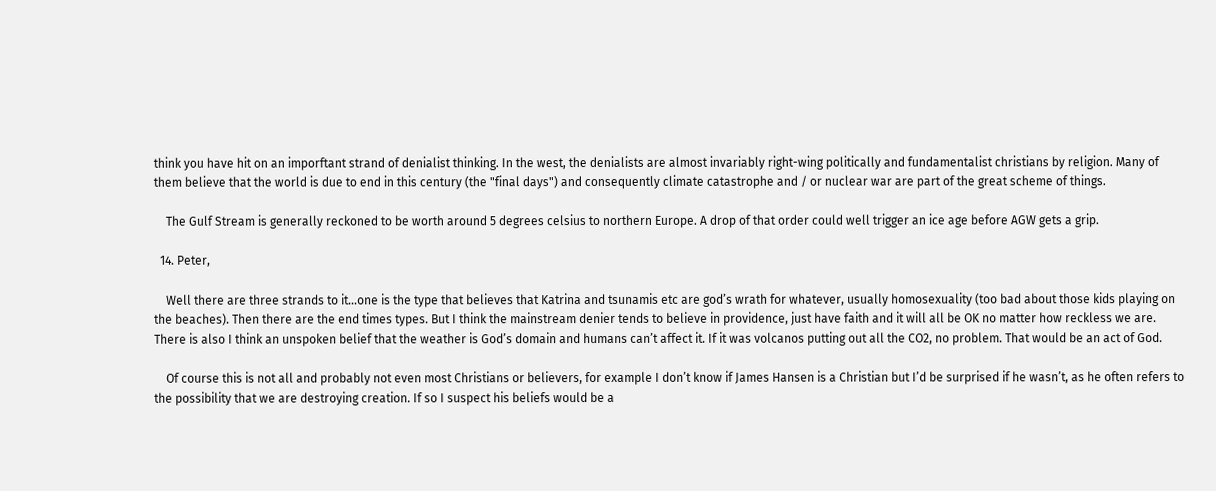think you have hit on an imporftant strand of denialist thinking. In the west, the denialists are almost invariably right-wing politically and fundamentalist christians by religion. Many of them believe that the world is due to end in this century (the "final days") and consequently climate catastrophe and / or nuclear war are part of the great scheme of things.

    The Gulf Stream is generally reckoned to be worth around 5 degrees celsius to northern Europe. A drop of that order could well trigger an ice age before AGW gets a grip.

  14. Peter,

    Well there are three strands to it…one is the type that believes that Katrina and tsunamis etc are god’s wrath for whatever, usually homosexuality (too bad about those kids playing on the beaches). Then there are the end times types. But I think the mainstream denier tends to believe in providence, just have faith and it will all be OK no matter how reckless we are. There is also I think an unspoken belief that the weather is God’s domain and humans can’t affect it. If it was volcanos putting out all the CO2, no problem. That would be an act of God.

    Of course this is not all and probably not even most Christians or believers, for example I don’t know if James Hansen is a Christian but I’d be surprised if he wasn’t, as he often refers to the possibility that we are destroying creation. If so I suspect his beliefs would be a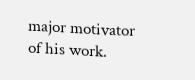major motivator of his work.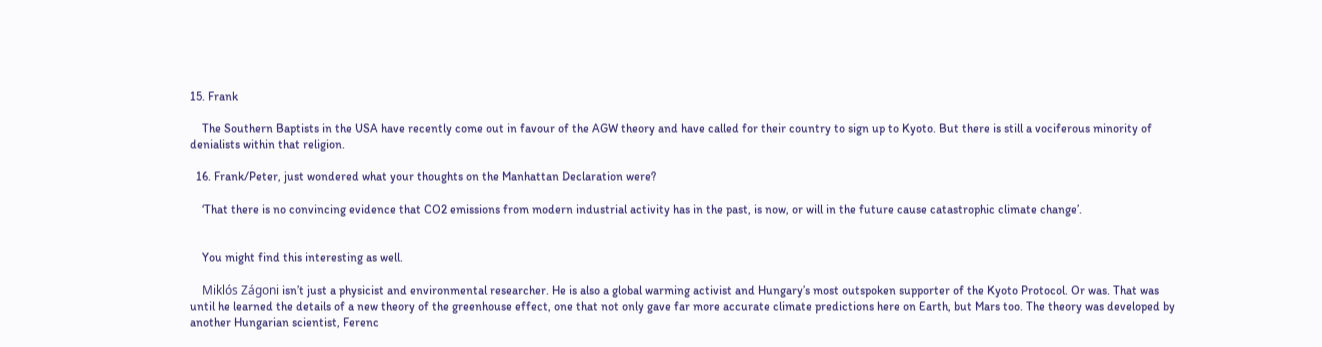15. Frank

    The Southern Baptists in the USA have recently come out in favour of the AGW theory and have called for their country to sign up to Kyoto. But there is still a vociferous minority of denialists within that religion.

  16. Frank/Peter, just wondered what your thoughts on the Manhattan Declaration were?

    ‘That there is no convincing evidence that CO2 emissions from modern industrial activity has in the past, is now, or will in the future cause catastrophic climate change’.


    You might find this interesting as well.

    Miklós Zágoni isn’t just a physicist and environmental researcher. He is also a global warming activist and Hungary’s most outspoken supporter of the Kyoto Protocol. Or was. That was until he learned the details of a new theory of the greenhouse effect, one that not only gave far more accurate climate predictions here on Earth, but Mars too. The theory was developed by another Hungarian scientist, Ferenc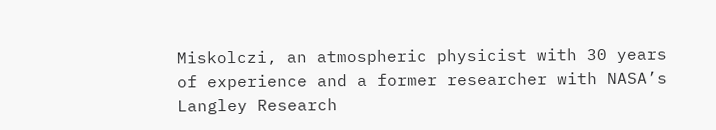Miskolczi, an atmospheric physicist with 30 years of experience and a former researcher with NASA’s Langley Research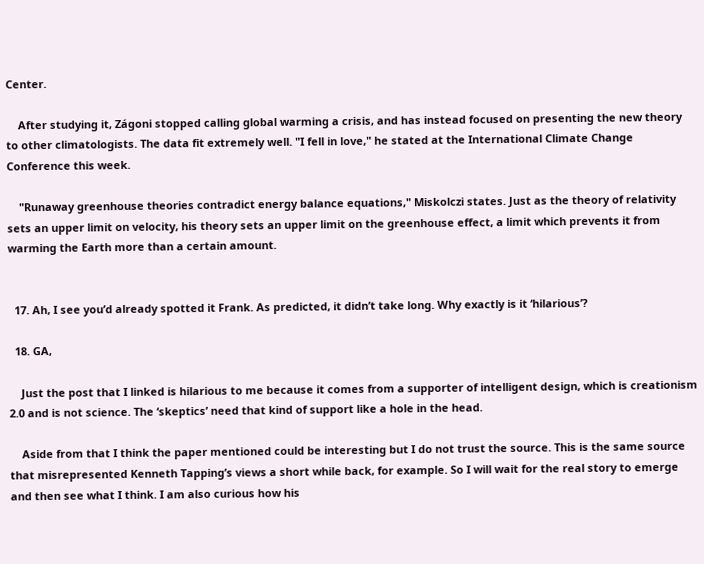Center.

    After studying it, Zágoni stopped calling global warming a crisis, and has instead focused on presenting the new theory to other climatologists. The data fit extremely well. "I fell in love," he stated at the International Climate Change Conference this week.

    "Runaway greenhouse theories contradict energy balance equations," Miskolczi states. Just as the theory of relativity sets an upper limit on velocity, his theory sets an upper limit on the greenhouse effect, a limit which prevents it from warming the Earth more than a certain amount.


  17. Ah, I see you’d already spotted it Frank. As predicted, it didn’t take long. Why exactly is it ‘hilarious’?

  18. GA,

    Just the post that I linked is hilarious to me because it comes from a supporter of intelligent design, which is creationism 2.0 and is not science. The ‘skeptics’ need that kind of support like a hole in the head.

    Aside from that I think the paper mentioned could be interesting but I do not trust the source. This is the same source that misrepresented Kenneth Tapping’s views a short while back, for example. So I will wait for the real story to emerge and then see what I think. I am also curious how his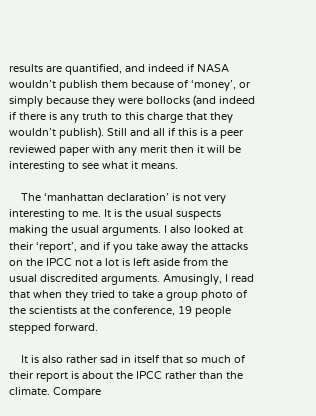results are quantified, and indeed if NASA wouldn’t publish them because of ‘money’, or simply because they were bollocks (and indeed if there is any truth to this charge that they wouldn’t publish). Still and all if this is a peer reviewed paper with any merit then it will be interesting to see what it means.

    The ‘manhattan declaration’ is not very interesting to me. It is the usual suspects making the usual arguments. I also looked at their ‘report’, and if you take away the attacks on the IPCC not a lot is left aside from the usual discredited arguments. Amusingly, I read that when they tried to take a group photo of the scientists at the conference, 19 people stepped forward.

    It is also rather sad in itself that so much of their report is about the IPCC rather than the climate. Compare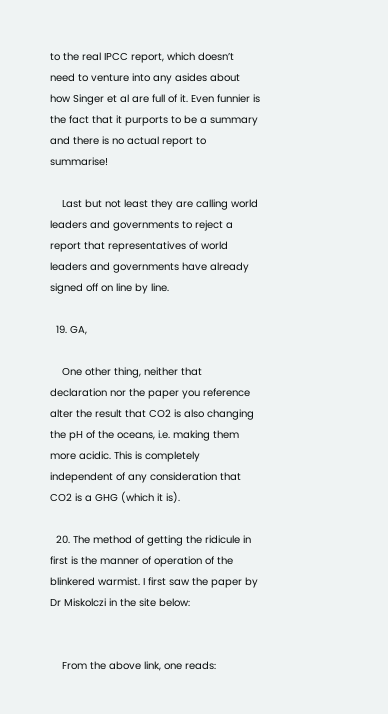to the real IPCC report, which doesn’t need to venture into any asides about how Singer et al are full of it. Even funnier is the fact that it purports to be a summary and there is no actual report to summarise!

    Last but not least they are calling world leaders and governments to reject a report that representatives of world leaders and governments have already signed off on line by line.

  19. GA,

    One other thing, neither that declaration nor the paper you reference alter the result that CO2 is also changing the pH of the oceans, i.e. making them more acidic. This is completely independent of any consideration that CO2 is a GHG (which it is).

  20. The method of getting the ridicule in first is the manner of operation of the blinkered warmist. I first saw the paper by Dr Miskolczi in the site below:


    From the above link, one reads: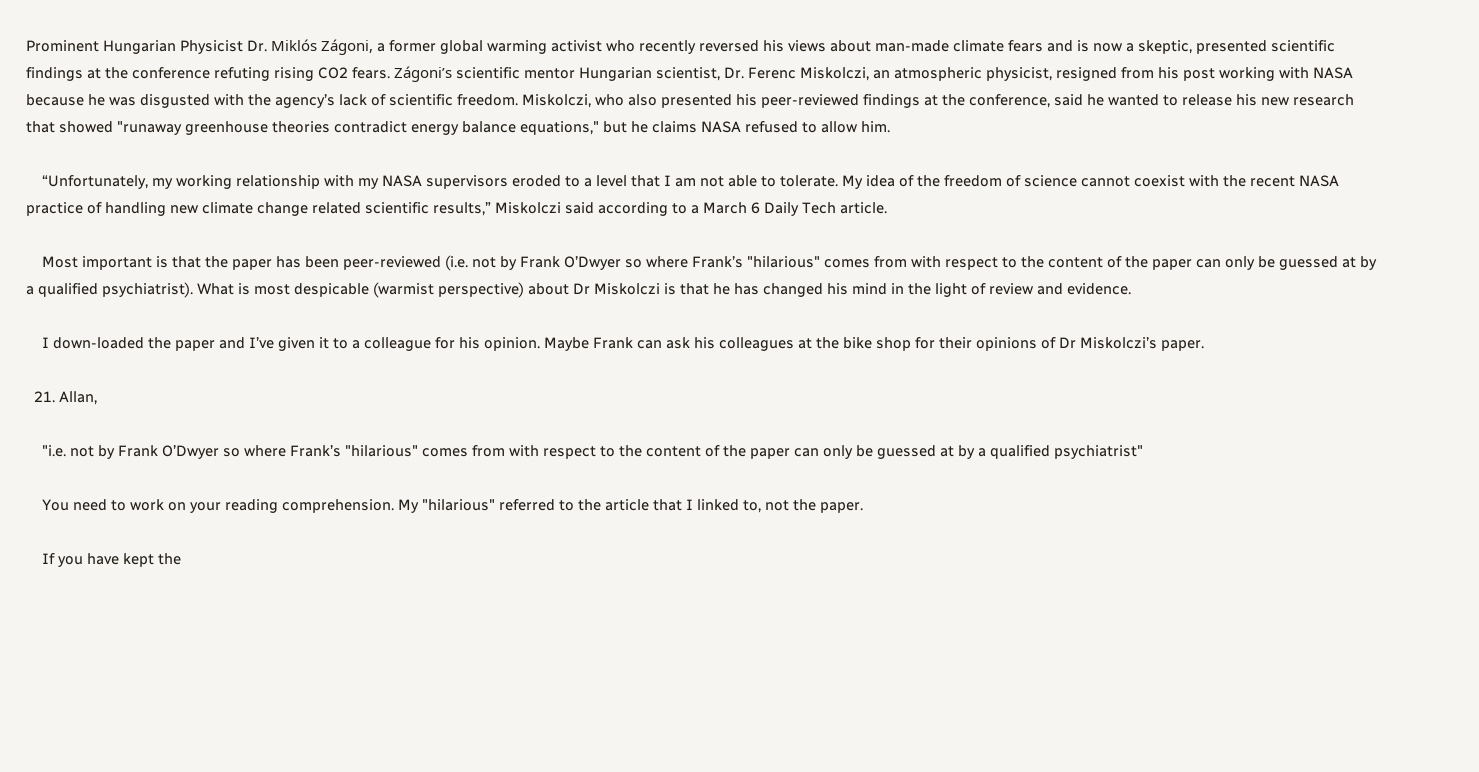Prominent Hungarian Physicist Dr. Miklós Zágoni, a former global warming activist who recently reversed his views about man-made climate fears and is now a skeptic, presented scientific findings at the conference refuting rising CO2 fears. Zágoni’s scientific mentor Hungarian scientist, Dr. Ferenc Miskolczi, an atmospheric physicist, resigned from his post working with NASA because he was disgusted with the agency’s lack of scientific freedom. Miskolczi, who also presented his peer-reviewed findings at the conference, said he wanted to release his new research that showed "runaway greenhouse theories contradict energy balance equations," but he claims NASA refused to allow him.

    “Unfortunately, my working relationship with my NASA supervisors eroded to a level that I am not able to tolerate. My idea of the freedom of science cannot coexist with the recent NASA practice of handling new climate change related scientific results,” Miskolczi said according to a March 6 Daily Tech article.

    Most important is that the paper has been peer-reviewed (i.e. not by Frank O’Dwyer so where Frank’s "hilarious" comes from with respect to the content of the paper can only be guessed at by a qualified psychiatrist). What is most despicable (warmist perspective) about Dr Miskolczi is that he has changed his mind in the light of review and evidence.

    I down-loaded the paper and I’ve given it to a colleague for his opinion. Maybe Frank can ask his colleagues at the bike shop for their opinions of Dr Miskolczi’s paper.

  21. Allan,

    "i.e. not by Frank O’Dwyer so where Frank’s "hilarious" comes from with respect to the content of the paper can only be guessed at by a qualified psychiatrist"

    You need to work on your reading comprehension. My "hilarious" referred to the article that I linked to, not the paper.

    If you have kept the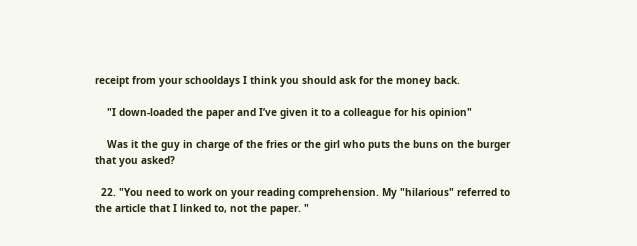receipt from your schooldays I think you should ask for the money back.

    "I down-loaded the paper and I’ve given it to a colleague for his opinion"

    Was it the guy in charge of the fries or the girl who puts the buns on the burger that you asked?

  22. "You need to work on your reading comprehension. My "hilarious" referred to the article that I linked to, not the paper. "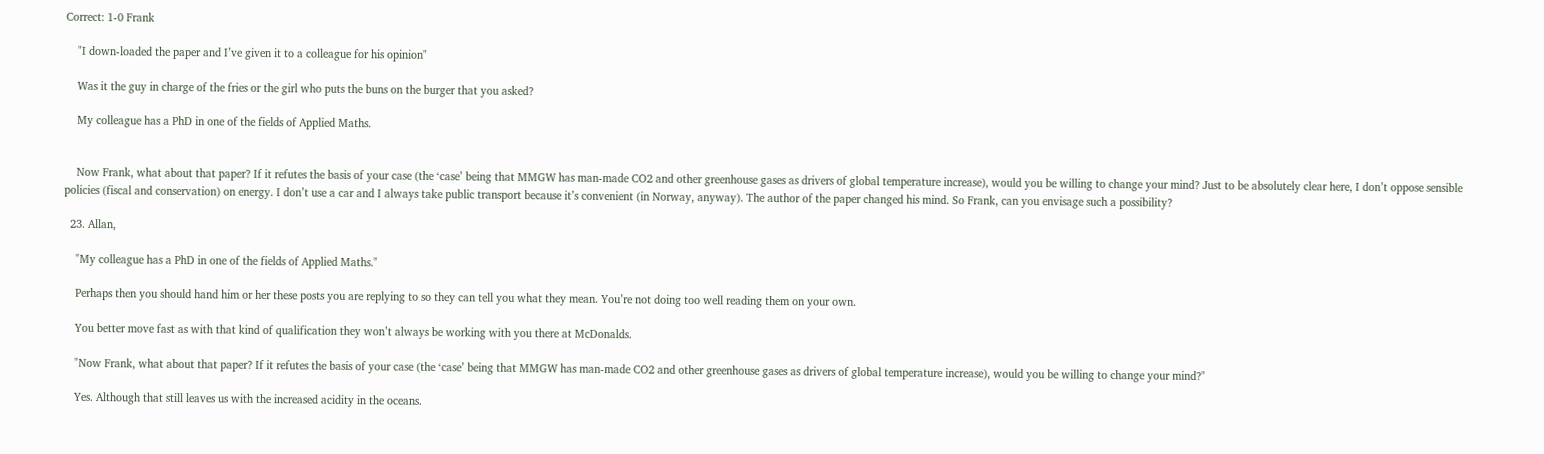Correct: 1-0 Frank

    "I down-loaded the paper and I’ve given it to a colleague for his opinion"

    Was it the guy in charge of the fries or the girl who puts the buns on the burger that you asked?

    My colleague has a PhD in one of the fields of Applied Maths.


    Now Frank, what about that paper? If it refutes the basis of your case (the ‘case’ being that MMGW has man-made CO2 and other greenhouse gases as drivers of global temperature increase), would you be willing to change your mind? Just to be absolutely clear here, I don’t oppose sensible policies (fiscal and conservation) on energy. I don’t use a car and I always take public transport because it’s convenient (in Norway, anyway). The author of the paper changed his mind. So Frank, can you envisage such a possibility?

  23. Allan,

    "My colleague has a PhD in one of the fields of Applied Maths."

    Perhaps then you should hand him or her these posts you are replying to so they can tell you what they mean. You’re not doing too well reading them on your own.

    You better move fast as with that kind of qualification they won’t always be working with you there at McDonalds.

    "Now Frank, what about that paper? If it refutes the basis of your case (the ‘case’ being that MMGW has man-made CO2 and other greenhouse gases as drivers of global temperature increase), would you be willing to change your mind?"

    Yes. Although that still leaves us with the increased acidity in the oceans.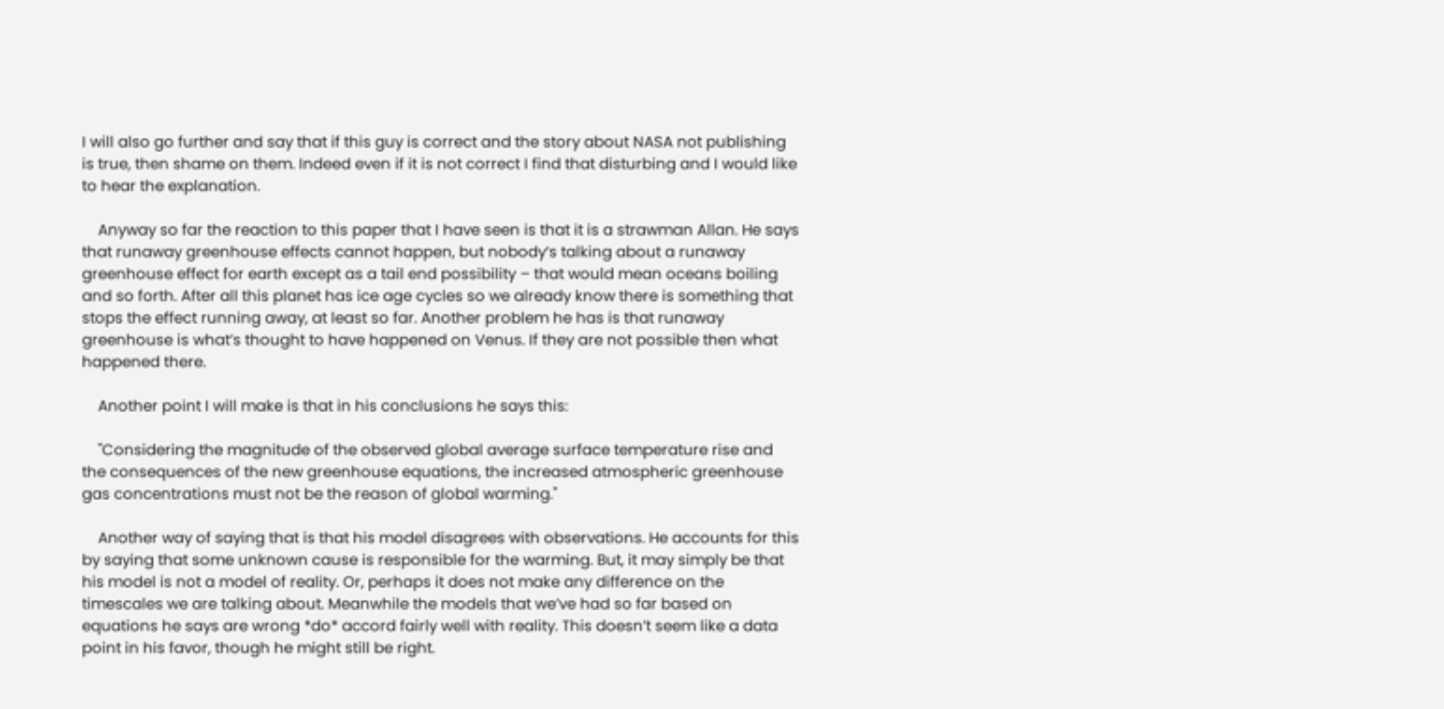I will also go further and say that if this guy is correct and the story about NASA not publishing is true, then shame on them. Indeed even if it is not correct I find that disturbing and I would like to hear the explanation.

    Anyway so far the reaction to this paper that I have seen is that it is a strawman Allan. He says that runaway greenhouse effects cannot happen, but nobody’s talking about a runaway greenhouse effect for earth except as a tail end possibility – that would mean oceans boiling and so forth. After all this planet has ice age cycles so we already know there is something that stops the effect running away, at least so far. Another problem he has is that runaway greenhouse is what’s thought to have happened on Venus. If they are not possible then what happened there.

    Another point I will make is that in his conclusions he says this:

    "Considering the magnitude of the observed global average surface temperature rise and the consequences of the new greenhouse equations, the increased atmospheric greenhouse gas concentrations must not be the reason of global warming."

    Another way of saying that is that his model disagrees with observations. He accounts for this by saying that some unknown cause is responsible for the warming. But, it may simply be that his model is not a model of reality. Or, perhaps it does not make any difference on the timescales we are talking about. Meanwhile the models that we’ve had so far based on equations he says are wrong *do* accord fairly well with reality. This doesn’t seem like a data point in his favor, though he might still be right.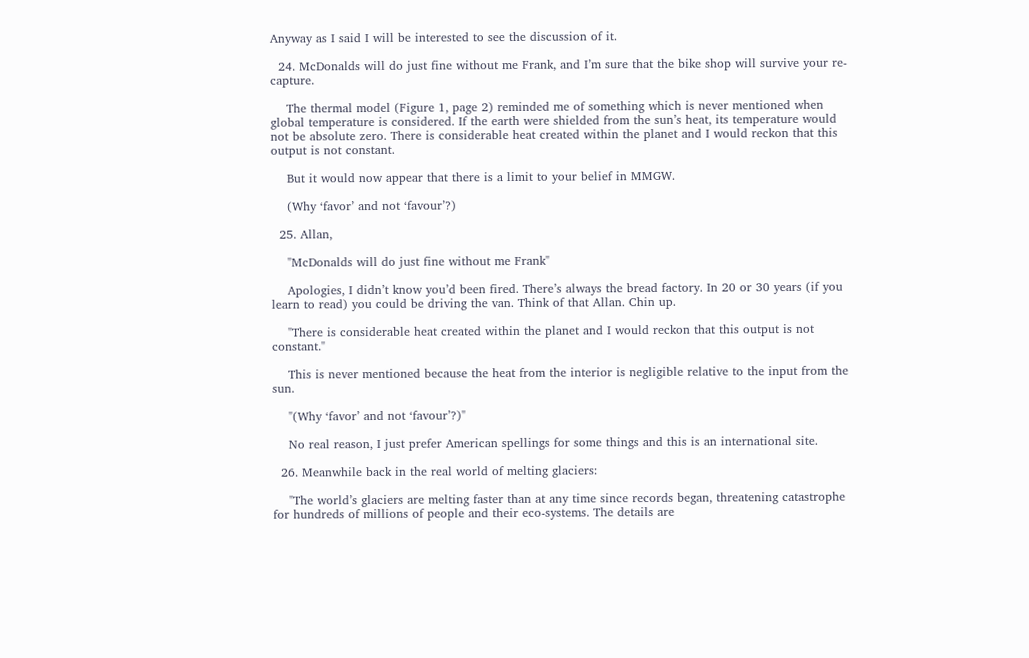Anyway as I said I will be interested to see the discussion of it.

  24. McDonalds will do just fine without me Frank, and I’m sure that the bike shop will survive your re-capture.

    The thermal model (Figure 1, page 2) reminded me of something which is never mentioned when global temperature is considered. If the earth were shielded from the sun’s heat, its temperature would not be absolute zero. There is considerable heat created within the planet and I would reckon that this output is not constant.

    But it would now appear that there is a limit to your belief in MMGW.

    (Why ‘favor’ and not ‘favour’?)

  25. Allan,

    "McDonalds will do just fine without me Frank"

    Apologies, I didn’t know you’d been fired. There’s always the bread factory. In 20 or 30 years (if you learn to read) you could be driving the van. Think of that Allan. Chin up.

    "There is considerable heat created within the planet and I would reckon that this output is not constant."

    This is never mentioned because the heat from the interior is negligible relative to the input from the sun.

    "(Why ‘favor’ and not ‘favour’?)"

    No real reason, I just prefer American spellings for some things and this is an international site.

  26. Meanwhile back in the real world of melting glaciers:

    "The world’s glaciers are melting faster than at any time since records began, threatening catastrophe for hundreds of millions of people and their eco-systems. The details are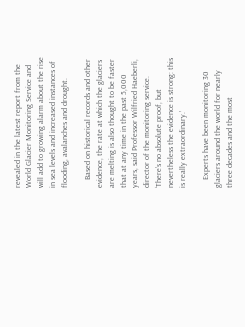revealed in the latest report from the World Glacier Monitoring Service and will add to growing alarm about the rise in sea levels and increased instances of flooding, avalanches and drought.

    Based on historical records and other evidence, the rate at which the glaciers are melting is also thought to be faster that at any time in the past 5,000 years, said Professor Wilfried Haeberli, director of the monitoring service. ‘There’s no absolute proof, but nevertheless the evidence is strong: this is really extraordinary.’

    Experts have been monitoring 30 glaciers around the world for nearly three decades and the most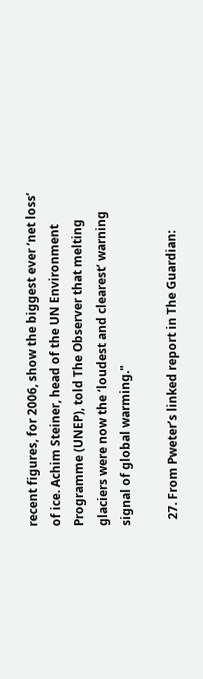recent figures, for 2006, show the biggest ever ‘net loss’ of ice. Achim Steiner, head of the UN Environment Programme (UNEP), told The Observer that melting glaciers were now the ‘loudest and clearest’ warning signal of global warming."

  27. From Pweter’s linked report in The Guardian: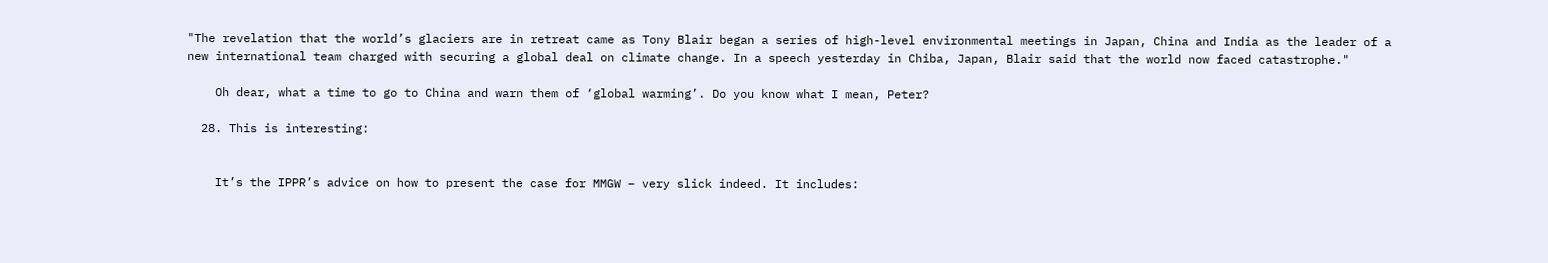"The revelation that the world’s glaciers are in retreat came as Tony Blair began a series of high-level environmental meetings in Japan, China and India as the leader of a new international team charged with securing a global deal on climate change. In a speech yesterday in Chiba, Japan, Blair said that the world now faced catastrophe."

    Oh dear, what a time to go to China and warn them of ‘global warming’. Do you know what I mean, Peter?

  28. This is interesting:


    It’s the IPPR’s advice on how to present the case for MMGW – very slick indeed. It includes: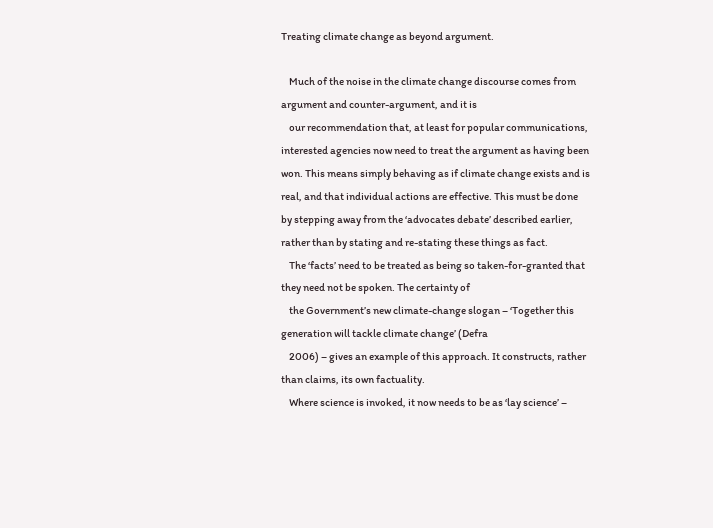Treating climate change as beyond argument.

    Much of the noise in the climate change discourse comes from argument and counter-argument, and it is
    our recommendation that, at least for popular communications, interested agencies now need to treat the argument as having been won. This means simply behaving as if climate change exists and is real, and that individual actions are effective. This must be done by stepping away from the ‘advocates debate’ described earlier, rather than by stating and re-stating these things as fact.
    The ‘facts’ need to be treated as being so taken-for-granted that they need not be spoken. The certainty of
    the Government’s new climate-change slogan – ‘Together this generation will tackle climate change’ (Defra
    2006) – gives an example of this approach. It constructs, rather than claims, its own factuality.
    Where science is invoked, it now needs to be as ‘lay science’ –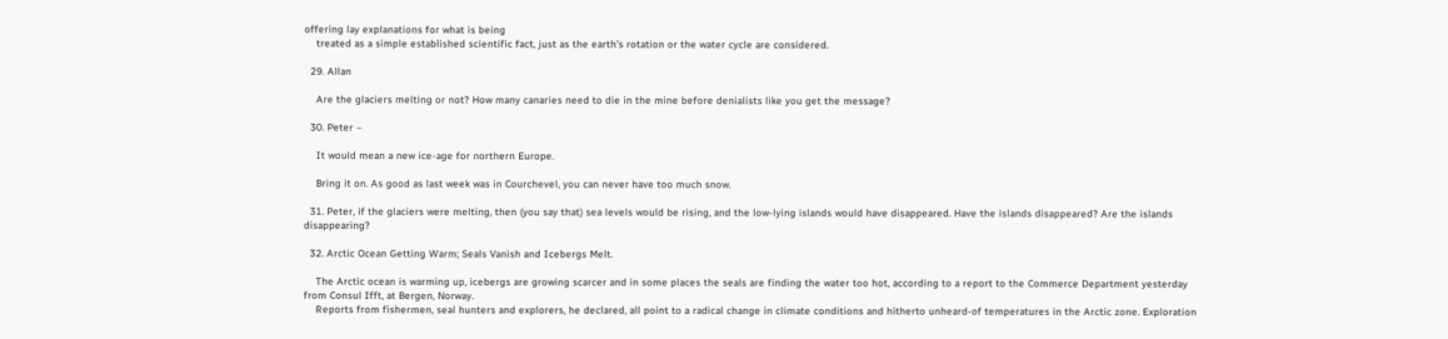offering lay explanations for what is being
    treated as a simple established scientific fact, just as the earth’s rotation or the water cycle are considered.

  29. Allan

    Are the glaciers melting or not? How many canaries need to die in the mine before denialists like you get the message?

  30. Peter –

    It would mean a new ice-age for northern Europe.

    Bring it on. As good as last week was in Courchevel, you can never have too much snow.

  31. Peter, if the glaciers were melting, then (you say that) sea levels would be rising, and the low-lying islands would have disappeared. Have the islands disappeared? Are the islands disappearing?

  32. Arctic Ocean Getting Warm; Seals Vanish and Icebergs Melt.

    The Arctic ocean is warming up, icebergs are growing scarcer and in some places the seals are finding the water too hot, according to a report to the Commerce Department yesterday from Consul Ifft, at Bergen, Norway.
    Reports from fishermen, seal hunters and explorers, he declared, all point to a radical change in climate conditions and hitherto unheard-of temperatures in the Arctic zone. Exploration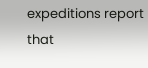expeditions report that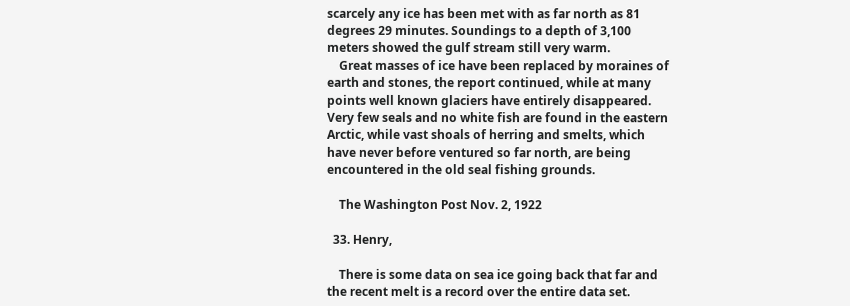scarcely any ice has been met with as far north as 81 degrees 29 minutes. Soundings to a depth of 3,100 meters showed the gulf stream still very warm.
    Great masses of ice have been replaced by moraines of earth and stones, the report continued, while at many points well known glaciers have entirely disappeared. Very few seals and no white fish are found in the eastern Arctic, while vast shoals of herring and smelts, which have never before ventured so far north, are being encountered in the old seal fishing grounds.

    The Washington Post Nov. 2, 1922

  33. Henry,

    There is some data on sea ice going back that far and the recent melt is a record over the entire data set.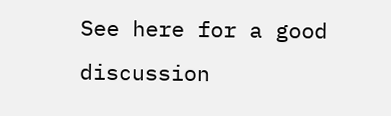See here for a good discussion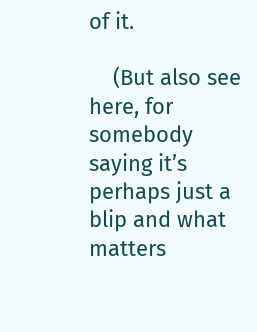of it.

    (But also see here, for somebody saying it’s perhaps just a blip and what matters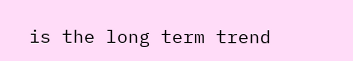is the long term trend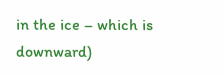in the ice – which is downward)